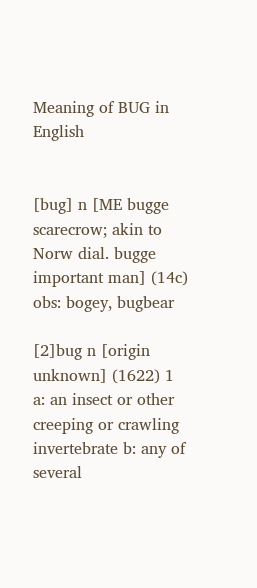Meaning of BUG in English


[bug] n [ME bugge scarecrow; akin to Norw dial. bugge important man] (14c) obs: bogey, bugbear

[2]bug n [origin unknown] (1622) 1 a: an insect or other creeping or crawling invertebrate b: any of several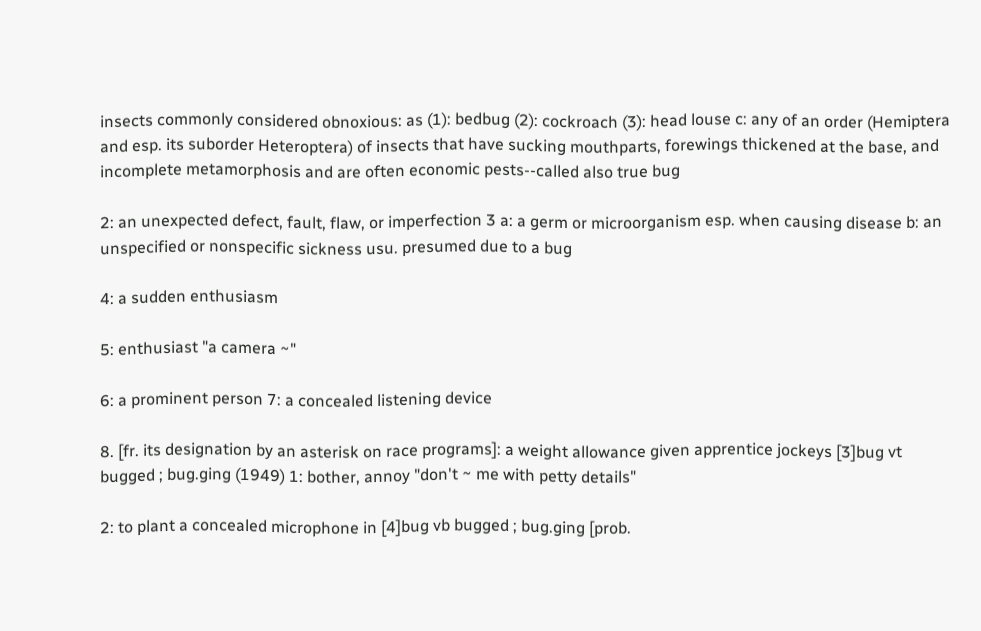insects commonly considered obnoxious: as (1): bedbug (2): cockroach (3): head louse c: any of an order (Hemiptera and esp. its suborder Heteroptera) of insects that have sucking mouthparts, forewings thickened at the base, and incomplete metamorphosis and are often economic pests--called also true bug

2: an unexpected defect, fault, flaw, or imperfection 3 a: a germ or microorganism esp. when causing disease b: an unspecified or nonspecific sickness usu. presumed due to a bug

4: a sudden enthusiasm

5: enthusiast "a camera ~"

6: a prominent person 7: a concealed listening device

8. [fr. its designation by an asterisk on race programs]: a weight allowance given apprentice jockeys [3]bug vt bugged ; bug.ging (1949) 1: bother, annoy "don't ~ me with petty details"

2: to plant a concealed microphone in [4]bug vb bugged ; bug.ging [prob.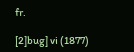fr.

[2]bug] vi (1877)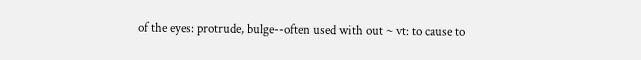of the eyes: protrude, bulge--often used with out ~ vt: to cause to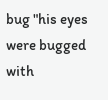bug "his eyes were bugged with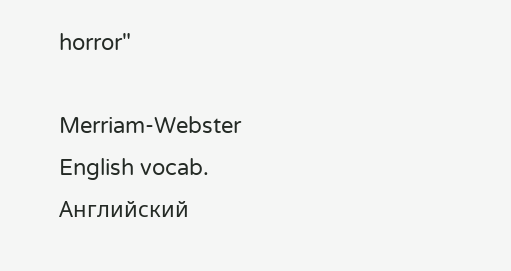horror"

Merriam-Webster English vocab.      Английский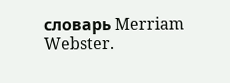словарь Merriam Webster.